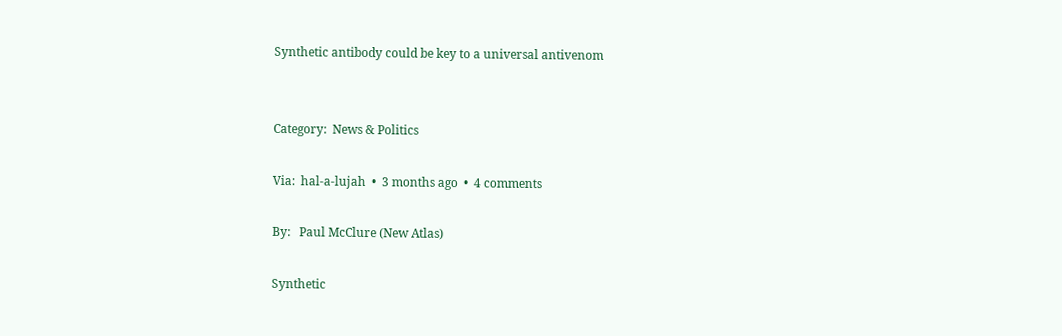Synthetic antibody could be key to a universal antivenom


Category:  News & Politics

Via:  hal-a-lujah  •  3 months ago  •  4 comments

By:   Paul McClure (New Atlas)

Synthetic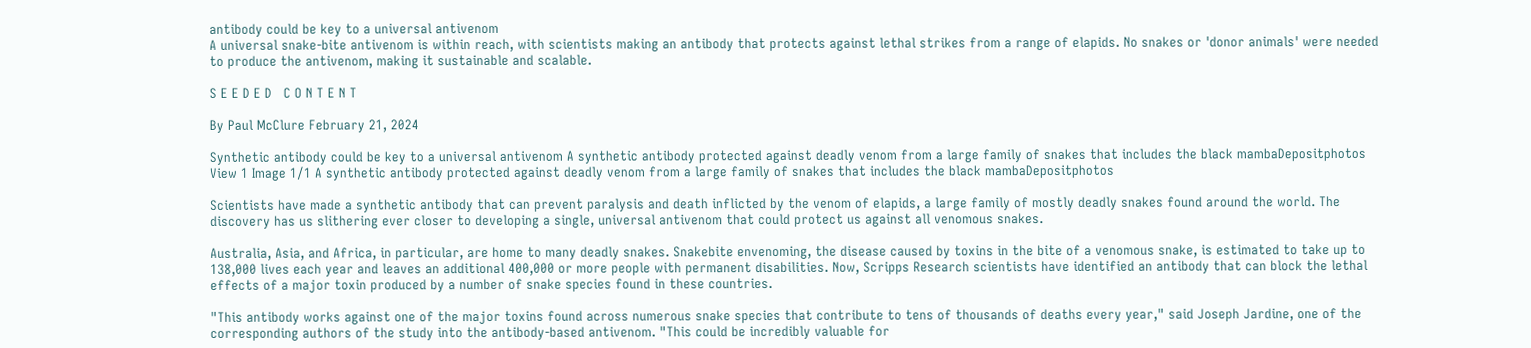antibody could be key to a universal antivenom
A universal snake-bite antivenom is within reach, with scientists making an antibody that protects against lethal strikes from a range of elapids. No snakes or 'donor animals' were needed to produce the antivenom, making it sustainable and scalable.

S E E D E D   C O N T E N T

By Paul McClure February 21, 2024

Synthetic antibody could be key to a universal antivenom A synthetic antibody protected against deadly venom from a large family of snakes that includes the black mambaDepositphotos View 1 Image 1/1 A synthetic antibody protected against deadly venom from a large family of snakes that includes the black mambaDepositphotos

Scientists have made a synthetic antibody that can prevent paralysis and death inflicted by the venom of elapids, a large family of mostly deadly snakes found around the world. The discovery has us slithering ever closer to developing a single, universal antivenom that could protect us against all venomous snakes.

Australia, Asia, and Africa, in particular, are home to many deadly snakes. Snakebite envenoming, the disease caused by toxins in the bite of a venomous snake, is estimated to take up to 138,000 lives each year and leaves an additional 400,000 or more people with permanent disabilities. Now, Scripps Research scientists have identified an antibody that can block the lethal effects of a major toxin produced by a number of snake species found in these countries.

"This antibody works against one of the major toxins found across numerous snake species that contribute to tens of thousands of deaths every year," said Joseph Jardine, one of the corresponding authors of the study into the antibody-based antivenom. "This could be incredibly valuable for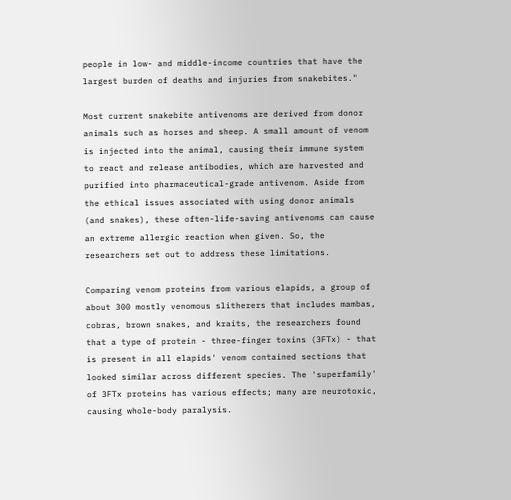people in low- and middle-income countries that have the largest burden of deaths and injuries from snakebites."

Most current snakebite antivenoms are derived from donor animals such as horses and sheep. A small amount of venom is injected into the animal, causing their immune system to react and release antibodies, which are harvested and purified into pharmaceutical-grade antivenom. Aside from the ethical issues associated with using donor animals (and snakes), these often-life-saving antivenoms can cause an extreme allergic reaction when given. So, the researchers set out to address these limitations.

Comparing venom proteins from various elapids, a group of about 300 mostly venomous slitherers that includes mambas, cobras, brown snakes, and kraits, the researchers found that a type of protein - three-finger toxins (3FTx) - that is present in all elapids' venom contained sections that looked similar across different species. The 'superfamily' of 3FTx proteins has various effects; many are neurotoxic, causing whole-body paralysis.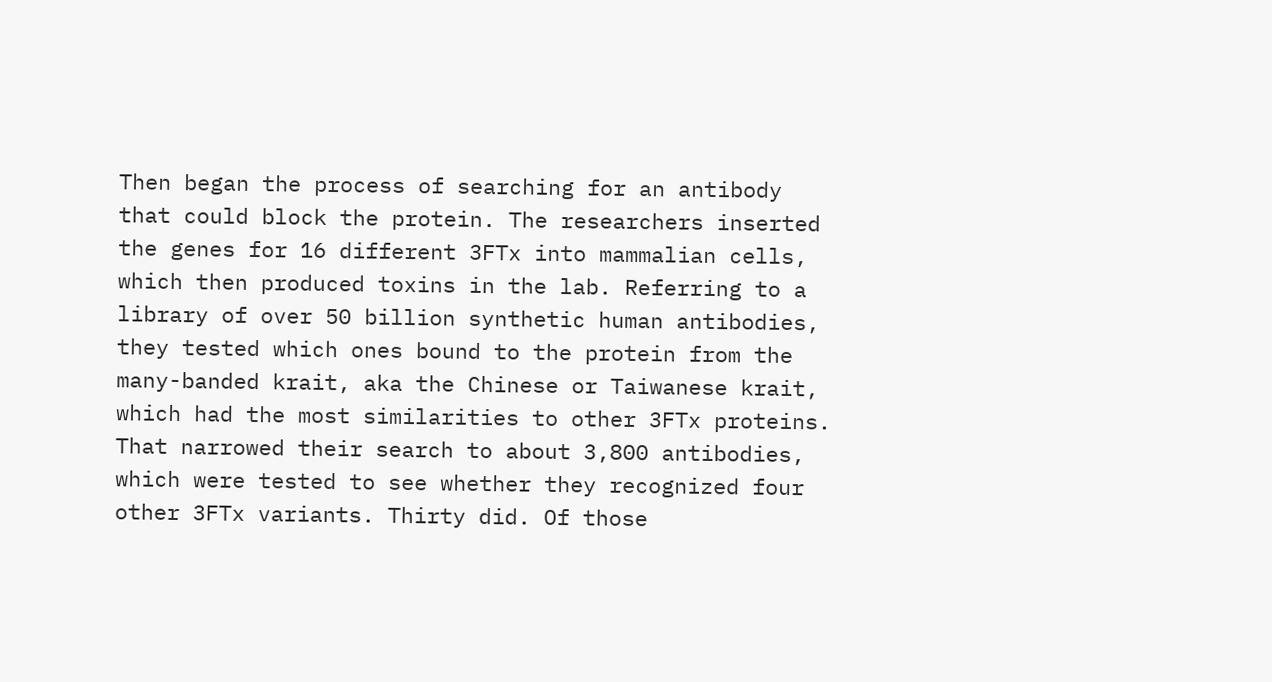Then began the process of searching for an antibody that could block the protein. The researchers inserted the genes for 16 different 3FTx into mammalian cells, which then produced toxins in the lab. Referring to a library of over 50 billion synthetic human antibodies, they tested which ones bound to the protein from the many-banded krait, aka the Chinese or Taiwanese krait, which had the most similarities to other 3FTx proteins. That narrowed their search to about 3,800 antibodies, which were tested to see whether they recognized four other 3FTx variants. Thirty did. Of those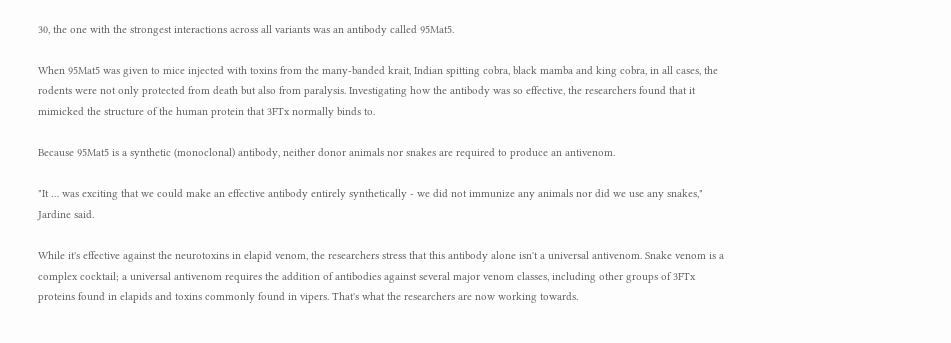30, the one with the strongest interactions across all variants was an antibody called 95Mat5.

When 95Mat5 was given to mice injected with toxins from the many-banded krait, Indian spitting cobra, black mamba and king cobra, in all cases, the rodents were not only protected from death but also from paralysis. Investigating how the antibody was so effective, the researchers found that it mimicked the structure of the human protein that 3FTx normally binds to.

Because 95Mat5 is a synthetic (monoclonal) antibody, neither donor animals nor snakes are required to produce an antivenom.

"It … was exciting that we could make an effective antibody entirely synthetically - we did not immunize any animals nor did we use any snakes," Jardine said.

While it's effective against the neurotoxins in elapid venom, the researchers stress that this antibody alone isn't a universal antivenom. Snake venom is a complex cocktail; a universal antivenom requires the addition of antibodies against several major venom classes, including other groups of 3FTx proteins found in elapids and toxins commonly found in vipers. That's what the researchers are now working towards.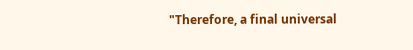"Therefore, a final universal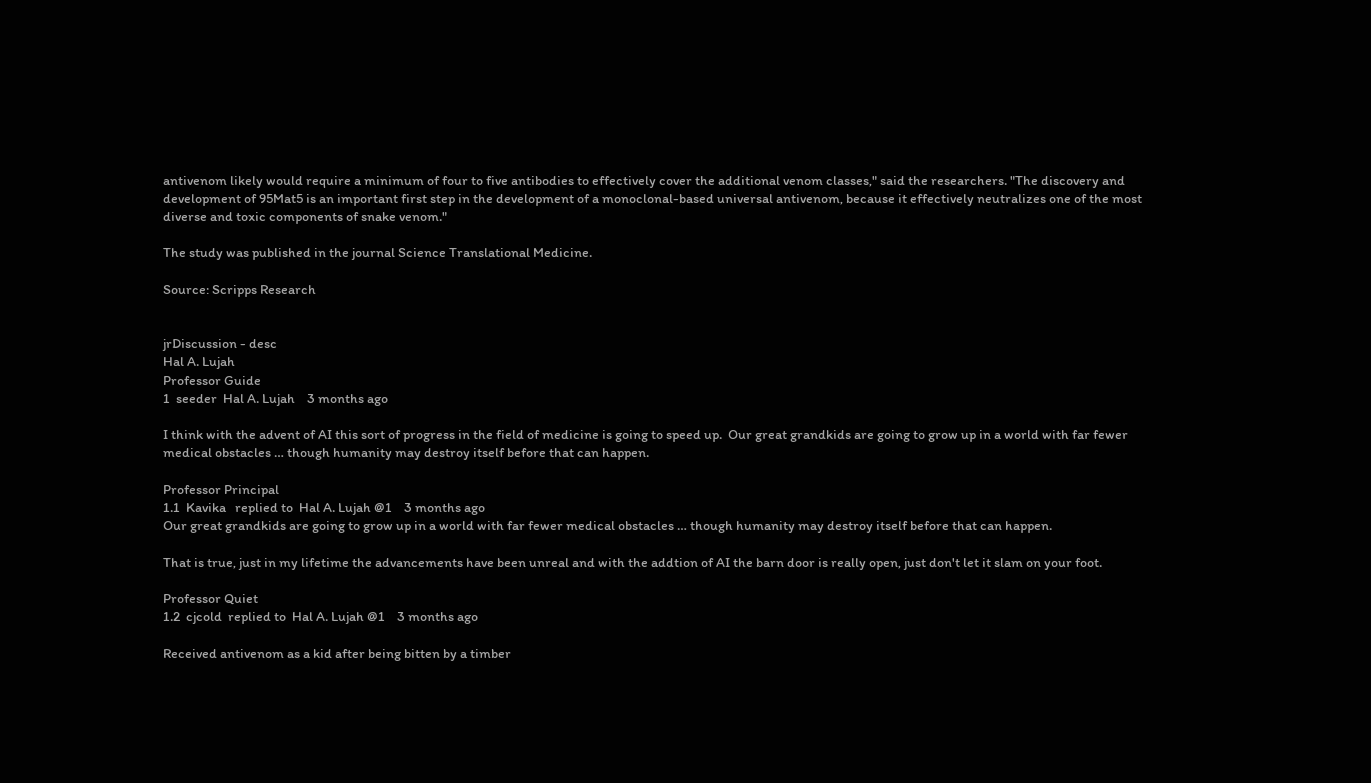antivenom likely would require a minimum of four to five antibodies to effectively cover the additional venom classes," said the researchers. "The discovery and development of 95Mat5 is an important first step in the development of a monoclonal-based universal antivenom, because it effectively neutralizes one of the most diverse and toxic components of snake venom."

The study was published in the journal Science Translational Medicine.

Source: Scripps Research


jrDiscussion - desc
Hal A. Lujah
Professor Guide
1  seeder  Hal A. Lujah    3 months ago

I think with the advent of AI this sort of progress in the field of medicine is going to speed up.  Our great grandkids are going to grow up in a world with far fewer medical obstacles … though humanity may destroy itself before that can happen.

Professor Principal
1.1  Kavika   replied to  Hal A. Lujah @1    3 months ago
Our great grandkids are going to grow up in a world with far fewer medical obstacles … though humanity may destroy itself before that can happen.

That is true, just in my lifetime the advancements have been unreal and with the addtion of AI the barn door is really open, just don't let it slam on your foot.

Professor Quiet
1.2  cjcold  replied to  Hal A. Lujah @1    3 months ago

Received antivenom as a kid after being bitten by a timber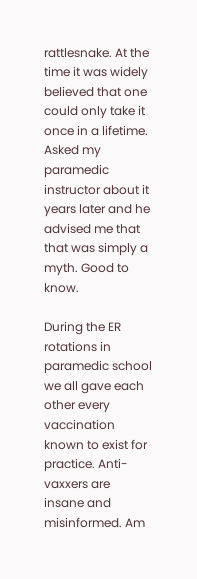rattlesnake. At the time it was widely believed that one could only take it once in a lifetime. Asked my paramedic instructor about it years later and he advised me that that was simply a myth. Good to know.

During the ER rotations in paramedic school we all gave each other every vaccination known to exist for practice. Anti-vaxxers are insane and misinformed. Am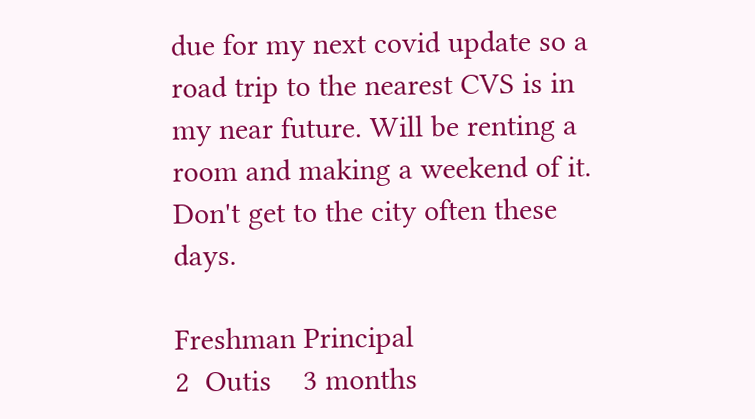due for my next covid update so a road trip to the nearest CVS is in my near future. Will be renting a room and making a weekend of it. Don't get to the city often these days.

Freshman Principal
2  Outis    3 months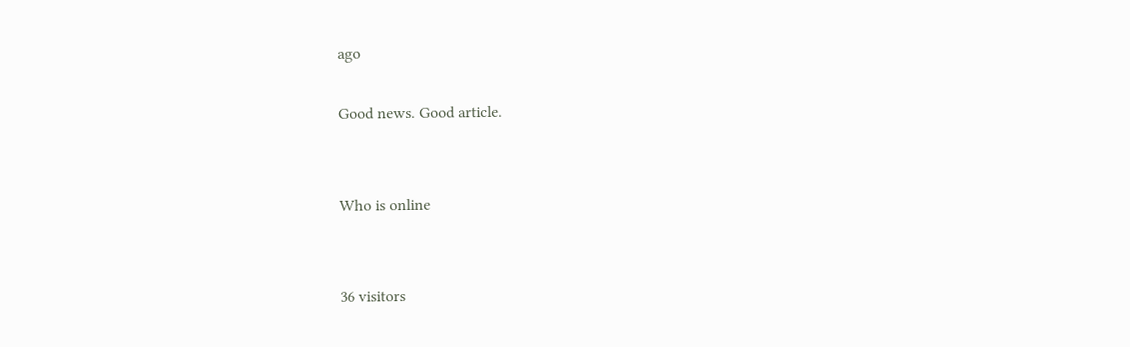ago

Good news. Good article.


Who is online


36 visitors